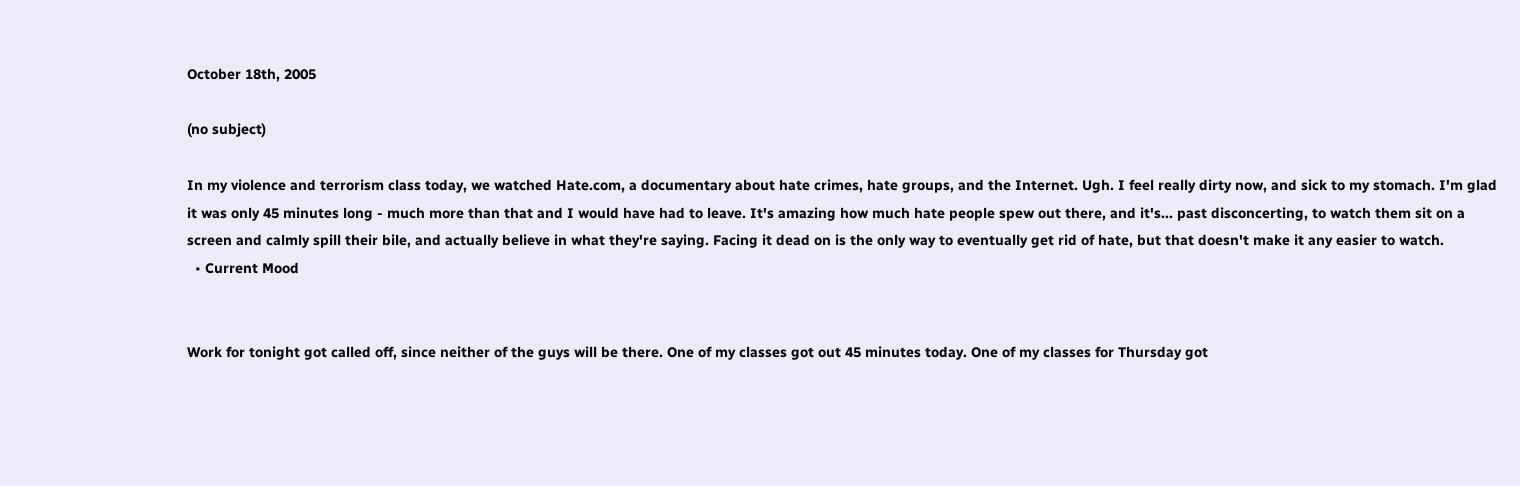October 18th, 2005

(no subject)

In my violence and terrorism class today, we watched Hate.com, a documentary about hate crimes, hate groups, and the Internet. Ugh. I feel really dirty now, and sick to my stomach. I'm glad it was only 45 minutes long - much more than that and I would have had to leave. It's amazing how much hate people spew out there, and it's... past disconcerting, to watch them sit on a screen and calmly spill their bile, and actually believe in what they're saying. Facing it dead on is the only way to eventually get rid of hate, but that doesn't make it any easier to watch.
  • Current Mood


Work for tonight got called off, since neither of the guys will be there. One of my classes got out 45 minutes today. One of my classes for Thursday got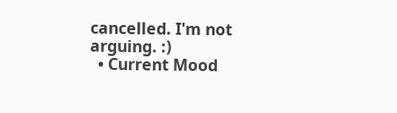cancelled. I'm not arguing. :)
  • Current Mood